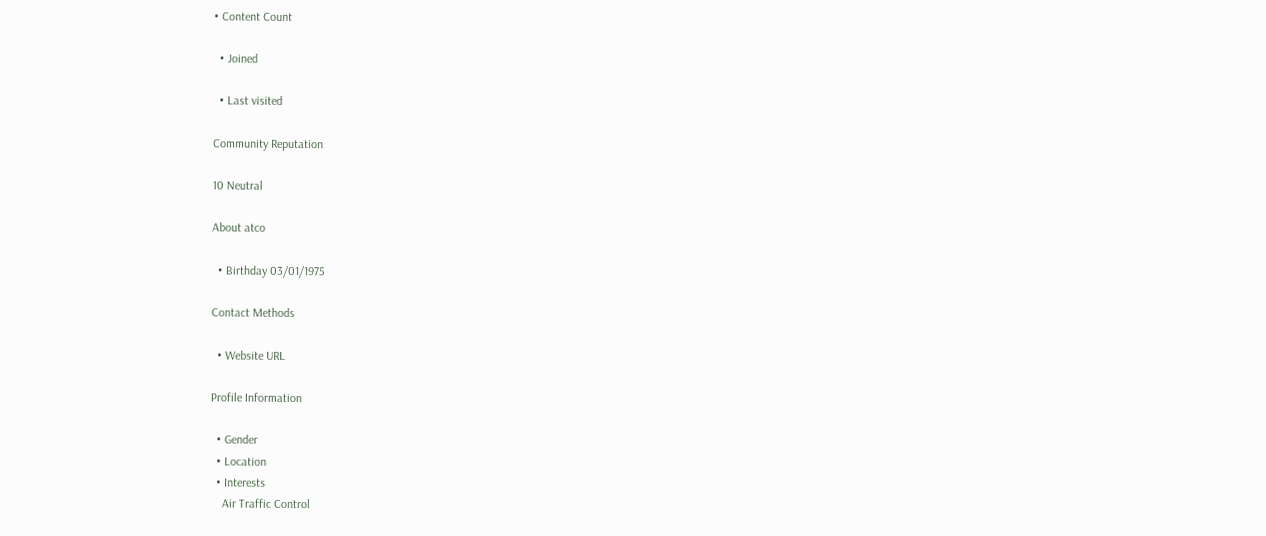• Content Count

  • Joined

  • Last visited

Community Reputation

10 Neutral

About atco

  • Birthday 03/01/1975

Contact Methods

  • Website URL

Profile Information

  • Gender
  • Location
  • Interests
    Air Traffic Control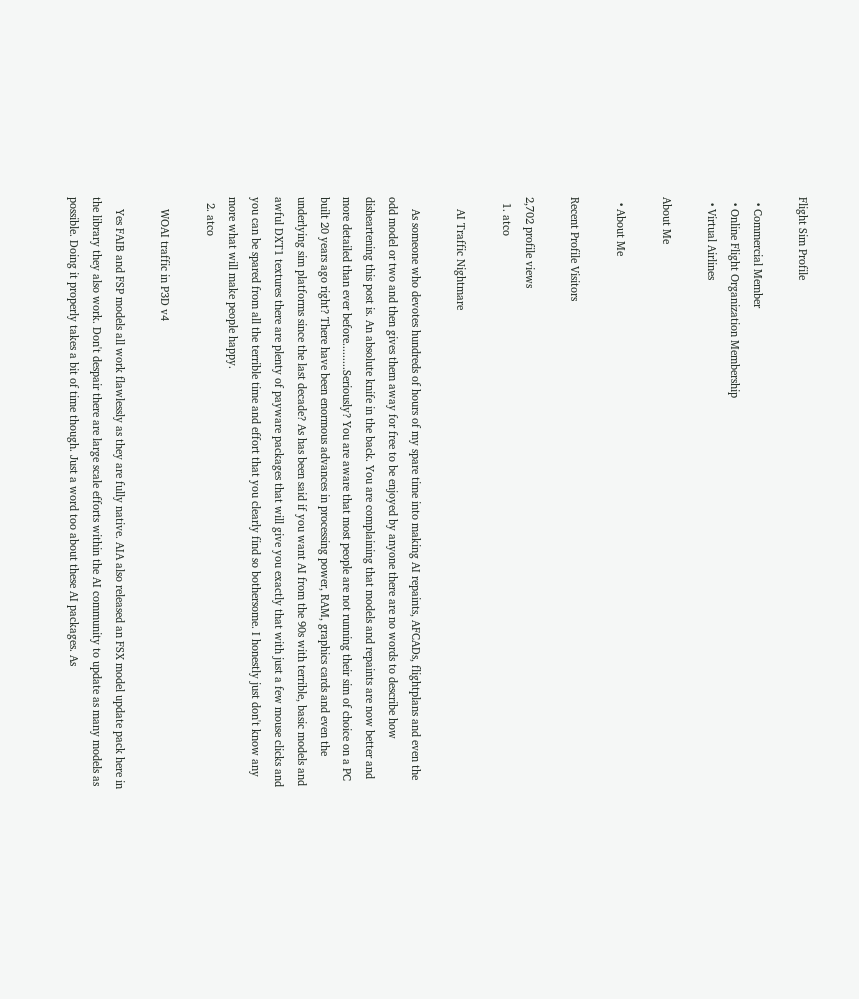Flight Sim Profile

  • Commercial Member
  • Online Flight Organization Membership
  • Virtual Airlines

About Me

  • About Me

Recent Profile Visitors

2,702 profile views
  1. atco

    AI Traffic Nightmare

    As someone who devotes hundreds of hours of my spare time into making AI repaints, AFCADs, flightplans and even the odd model or two and then gives them away for free to be enjoyed by anyone there are no words to describe how disheartening this post is. An absolute knife in the back. You are complaining that models and repaints are now better and more detailed than ever before.........Seriously? You are aware that most people are not running their sim of choice on a PC built 20 years ago right? There have been enormous advances in processing power, RAM, graphics cards and even the underlying sim platforms since the last decade? As has been said if you want AI from the 90s with terrible, basic models and awful DXT1 textures there are plenty of payware packages that will give you exactly that with just a few mouse clicks and you can be spared from all the terrible time and effort that you clearly find so bothersome. I honestly just don't know any more what will make people happy.
  2. atco

    WOAI traffic in P3D v4

    Yes FAIB and FSP models all work flawlessly as they are fully native. AIA also released an FSX model update pack here in the library they also work. Don't despair there are large scale efforts within the AI community to update as many models as possible. Doing it properly takes a bit of time though. Just a word too about these AI packages. As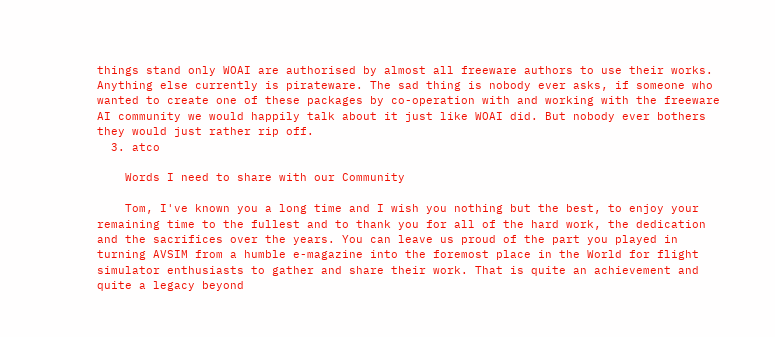things stand only WOAI are authorised by almost all freeware authors to use their works. Anything else currently is pirateware. The sad thing is nobody ever asks, if someone who wanted to create one of these packages by co-operation with and working with the freeware AI community we would happily talk about it just like WOAI did. But nobody ever bothers they would just rather rip off.
  3. atco

    Words I need to share with our Community

    Tom, I've known you a long time and I wish you nothing but the best, to enjoy your remaining time to the fullest and to thank you for all of the hard work, the dedication and the sacrifices over the years. You can leave us proud of the part you played in turning AVSIM from a humble e-magazine into the foremost place in the World for flight simulator enthusiasts to gather and share their work. That is quite an achievement and quite a legacy beyond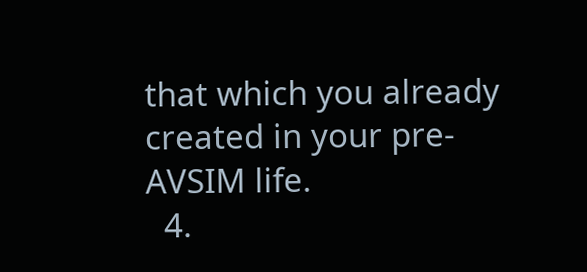that which you already created in your pre-AVSIM life.
  4.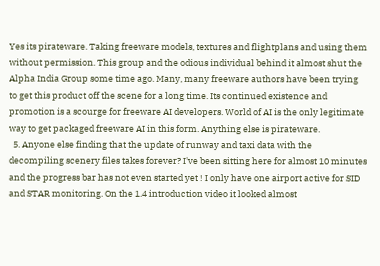Yes its pirateware. Taking freeware models, textures and flightplans and using them without permission. This group and the odious individual behind it almost shut the Alpha India Group some time ago. Many, many freeware authors have been trying to get this product off the scene for a long time. Its continued existence and promotion is a scourge for freeware AI developers. World of AI is the only legitimate way to get packaged freeware AI in this form. Anything else is pirateware.
  5. Anyone else finding that the update of runway and taxi data with the decompiling scenery files takes forever? I've been sitting here for almost 10 minutes and the progress bar has not even started yet ! I only have one airport active for SID and STAR monitoring. On the 1.4 introduction video it looked almost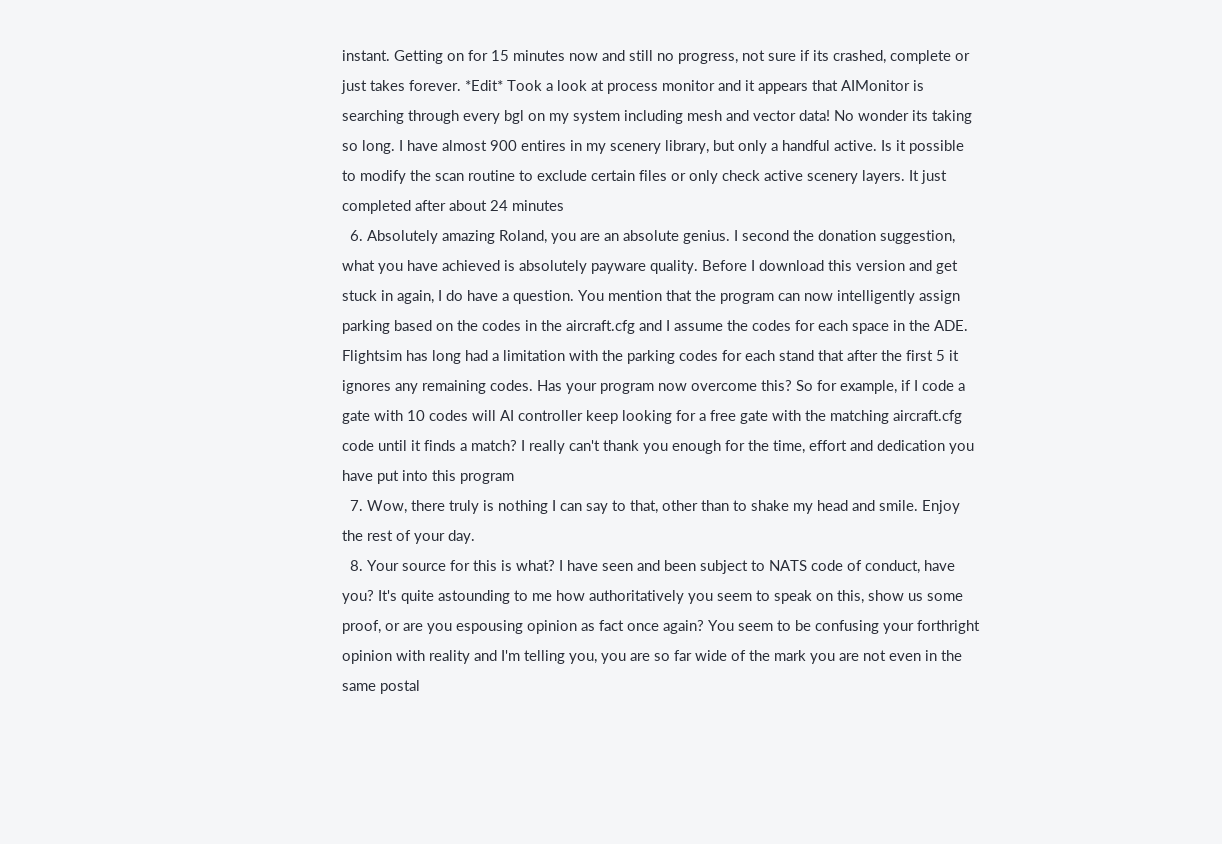instant. Getting on for 15 minutes now and still no progress, not sure if its crashed, complete or just takes forever. *Edit* Took a look at process monitor and it appears that AIMonitor is searching through every bgl on my system including mesh and vector data! No wonder its taking so long. I have almost 900 entires in my scenery library, but only a handful active. Is it possible to modify the scan routine to exclude certain files or only check active scenery layers. It just completed after about 24 minutes
  6. Absolutely amazing Roland, you are an absolute genius. I second the donation suggestion, what you have achieved is absolutely payware quality. Before I download this version and get stuck in again, I do have a question. You mention that the program can now intelligently assign parking based on the codes in the aircraft.cfg and I assume the codes for each space in the ADE. Flightsim has long had a limitation with the parking codes for each stand that after the first 5 it ignores any remaining codes. Has your program now overcome this? So for example, if I code a gate with 10 codes will AI controller keep looking for a free gate with the matching aircraft.cfg code until it finds a match? I really can't thank you enough for the time, effort and dedication you have put into this program
  7. Wow, there truly is nothing I can say to that, other than to shake my head and smile. Enjoy the rest of your day.
  8. Your source for this is what? I have seen and been subject to NATS code of conduct, have you? It's quite astounding to me how authoritatively you seem to speak on this, show us some proof, or are you espousing opinion as fact once again? You seem to be confusing your forthright opinion with reality and I'm telling you, you are so far wide of the mark you are not even in the same postal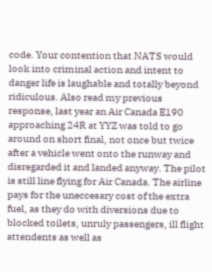code. Your contention that NATS would look into criminal action and intent to danger life is laughable and totally beyond ridiculous. Also read my previous response, last year an Air Canada E190 approaching 24R at YYZ was told to go around on short final, not once but twice after a vehicle went onto the runway and disregarded it and landed anyway. The pilot is still line flying for Air Canada. The airline pays for the uneccesary cost of the extra fuel, as they do with diversions due to blocked toilets, unruly passengers, ill flight attendents as well as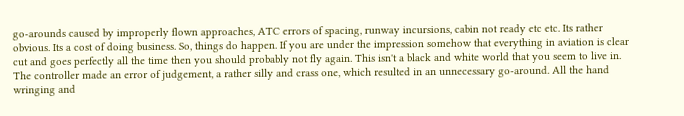go-arounds caused by improperly flown approaches, ATC errors of spacing, runway incursions, cabin not ready etc etc. Its rather obvious. Its a cost of doing business. So, things do happen. If you are under the impression somehow that everything in aviation is clear cut and goes perfectly all the time then you should probably not fly again. This isn't a black and white world that you seem to live in. The controller made an error of judgement, a rather silly and crass one, which resulted in an unnecessary go-around. All the hand wringing and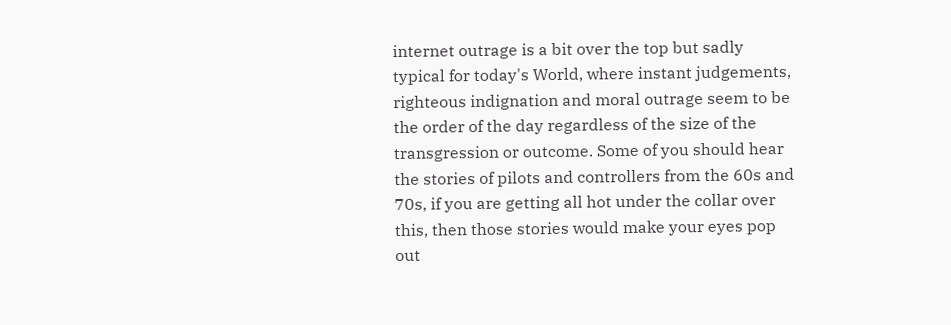internet outrage is a bit over the top but sadly typical for today's World, where instant judgements, righteous indignation and moral outrage seem to be the order of the day regardless of the size of the transgression or outcome. Some of you should hear the stories of pilots and controllers from the 60s and 70s, if you are getting all hot under the collar over this, then those stories would make your eyes pop out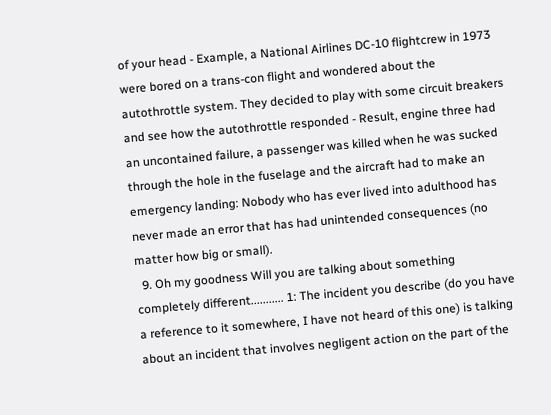of your head - Example, a National Airlines DC-10 flightcrew in 1973 were bored on a trans-con flight and wondered about the autothrottle system. They decided to play with some circuit breakers and see how the autothrottle responded - Result, engine three had an uncontained failure, a passenger was killed when he was sucked through the hole in the fuselage and the aircraft had to make an emergency landing: Nobody who has ever lived into adulthood has never made an error that has had unintended consequences (no matter how big or small).
  9. Oh my goodness Will you are talking about something completely different........... 1: The incident you describe (do you have a reference to it somewhere, I have not heard of this one) is talking about an incident that involves negligent action on the part of the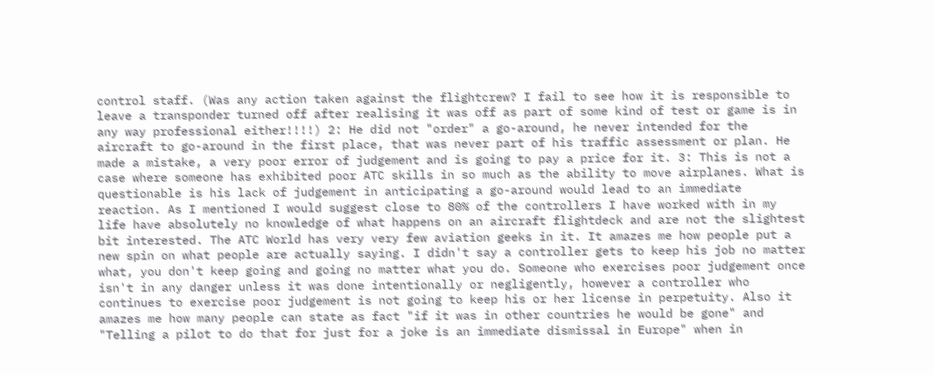control staff. (Was any action taken against the flightcrew? I fail to see how it is responsible to leave a transponder turned off after realising it was off as part of some kind of test or game is in any way professional either!!!!) 2: He did not "order" a go-around, he never intended for the aircraft to go-around in the first place, that was never part of his traffic assessment or plan. He made a mistake, a very poor error of judgement and is going to pay a price for it. 3: This is not a case where someone has exhibited poor ATC skills in so much as the ability to move airplanes. What is questionable is his lack of judgement in anticipating a go-around would lead to an immediate reaction. As I mentioned I would suggest close to 80% of the controllers I have worked with in my life have absolutely no knowledge of what happens on an aircraft flightdeck and are not the slightest bit interested. The ATC World has very very few aviation geeks in it. It amazes me how people put a new spin on what people are actually saying. I didn't say a controller gets to keep his job no matter what, you don't keep going and going no matter what you do. Someone who exercises poor judgement once isn't in any danger unless it was done intentionally or negligently, however a controller who continues to exercise poor judgement is not going to keep his or her license in perpetuity. Also it amazes me how many people can state as fact "if it was in other countries he would be gone" and "Telling a pilot to do that for just for a joke is an immediate dismissal in Europe" when in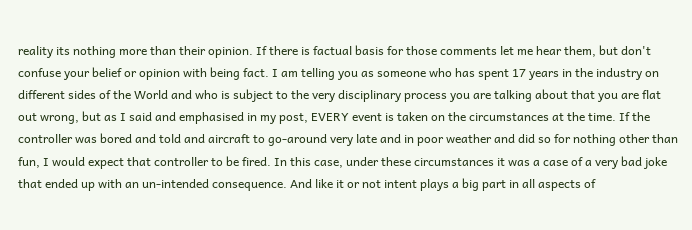reality its nothing more than their opinion. If there is factual basis for those comments let me hear them, but don't confuse your belief or opinion with being fact. I am telling you as someone who has spent 17 years in the industry on different sides of the World and who is subject to the very disciplinary process you are talking about that you are flat out wrong, but as I said and emphasised in my post, EVERY event is taken on the circumstances at the time. If the controller was bored and told and aircraft to go-around very late and in poor weather and did so for nothing other than fun, I would expect that controller to be fired. In this case, under these circumstances it was a case of a very bad joke that ended up with an un-intended consequence. And like it or not intent plays a big part in all aspects of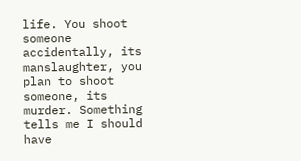life. You shoot someone accidentally, its manslaughter, you plan to shoot someone, its murder. Something tells me I should have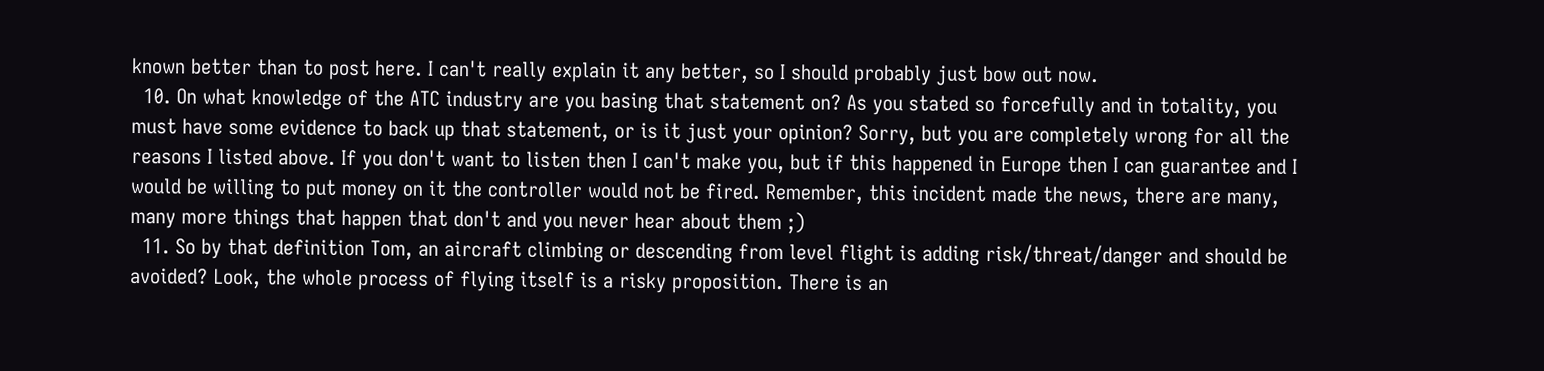known better than to post here. I can't really explain it any better, so I should probably just bow out now.
  10. On what knowledge of the ATC industry are you basing that statement on? As you stated so forcefully and in totality, you must have some evidence to back up that statement, or is it just your opinion? Sorry, but you are completely wrong for all the reasons I listed above. If you don't want to listen then I can't make you, but if this happened in Europe then I can guarantee and I would be willing to put money on it the controller would not be fired. Remember, this incident made the news, there are many, many more things that happen that don't and you never hear about them ;)
  11. So by that definition Tom, an aircraft climbing or descending from level flight is adding risk/threat/danger and should be avoided? Look, the whole process of flying itself is a risky proposition. There is an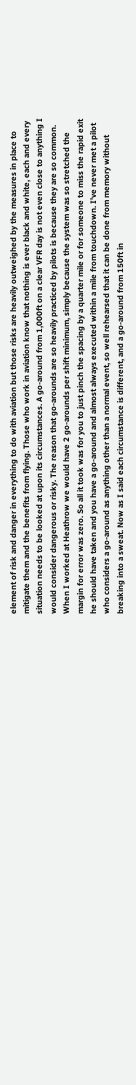element of risk and danger in everything to do with aviation but those risks are heavily outweighed by the measures in place to mitigate them and the benefits from flying. Those who work in aviation know that nothing is ever black and white, each and every situation needs to be looked at upon its circumstances. A go-around from 1,000ft on a clear VFR day is not even close to anything I would consider dangerous or risky. The reason that go-arounds are so heavily practiced by pilots is because they are so common. When I worked at Heathrow we would have 2 go-arounds per shift minimum, simply because the system was so stretched the margin for error was zero. So all it took was for you to just pinch the spacing by a quarter mile or for someone to miss the rapid exit he should have taken and you have a go-around and almost always executed within a mile from touchdown. I've never met a pilot who considers a go-around as anything other than a normal event, so well rehearsed that it can be done from memory without breaking into a sweat. Now as I said each circumstance is different, and a go-around from 150ft in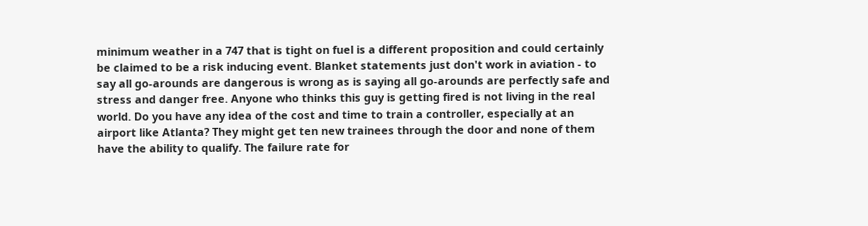minimum weather in a 747 that is tight on fuel is a different proposition and could certainly be claimed to be a risk inducing event. Blanket statements just don't work in aviation - to say all go-arounds are dangerous is wrong as is saying all go-arounds are perfectly safe and stress and danger free. Anyone who thinks this guy is getting fired is not living in the real world. Do you have any idea of the cost and time to train a controller, especially at an airport like Atlanta? They might get ten new trainees through the door and none of them have the ability to qualify. The failure rate for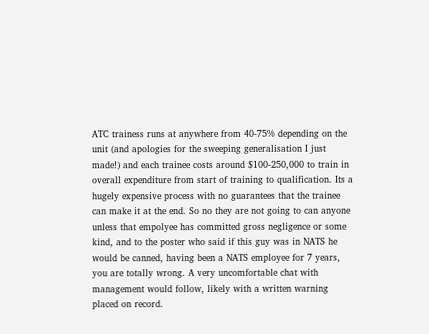ATC trainess runs at anywhere from 40-75% depending on the unit (and apologies for the sweeping generalisation I just made!) and each trainee costs around $100-250,000 to train in overall expenditure from start of training to qualification. Its a hugely expensive process with no guarantees that the trainee can make it at the end. So no they are not going to can anyone unless that empolyee has committed gross negligence or some kind, and to the poster who said if this guy was in NATS he would be canned, having been a NATS employee for 7 years, you are totally wrong. A very uncomfortable chat with management would follow, likely with a written warning placed on record.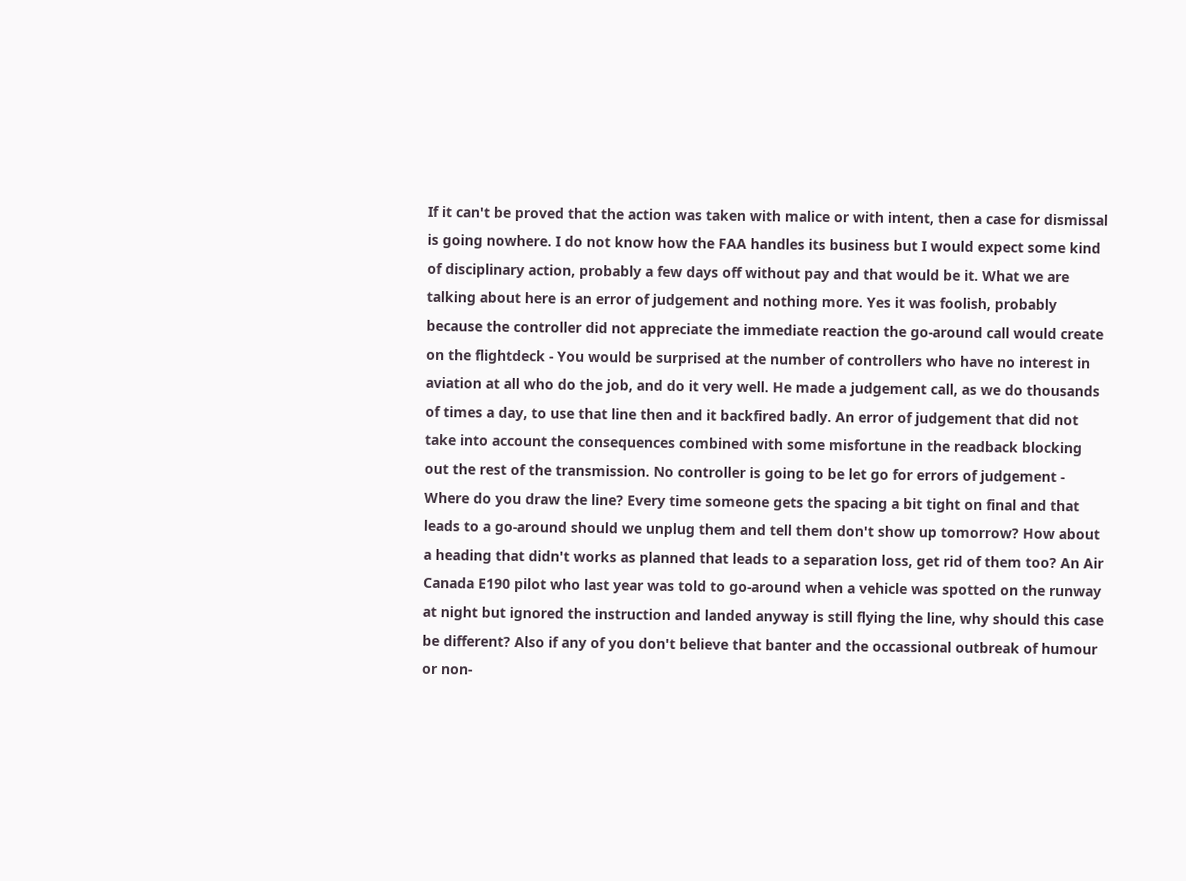If it can't be proved that the action was taken with malice or with intent, then a case for dismissal is going nowhere. I do not know how the FAA handles its business but I would expect some kind of disciplinary action, probably a few days off without pay and that would be it. What we are talking about here is an error of judgement and nothing more. Yes it was foolish, probably because the controller did not appreciate the immediate reaction the go-around call would create on the flightdeck - You would be surprised at the number of controllers who have no interest in aviation at all who do the job, and do it very well. He made a judgement call, as we do thousands of times a day, to use that line then and it backfired badly. An error of judgement that did not take into account the consequences combined with some misfortune in the readback blocking out the rest of the transmission. No controller is going to be let go for errors of judgement - Where do you draw the line? Every time someone gets the spacing a bit tight on final and that leads to a go-around should we unplug them and tell them don't show up tomorrow? How about a heading that didn't works as planned that leads to a separation loss, get rid of them too? An Air Canada E190 pilot who last year was told to go-around when a vehicle was spotted on the runway at night but ignored the instruction and landed anyway is still flying the line, why should this case be different? Also if any of you don't believe that banter and the occassional outbreak of humour or non-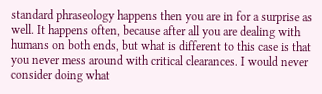standard phraseology happens then you are in for a surprise as well. It happens often, because after all you are dealing with humans on both ends, but what is different to this case is that you never mess around with critical clearances. I would never consider doing what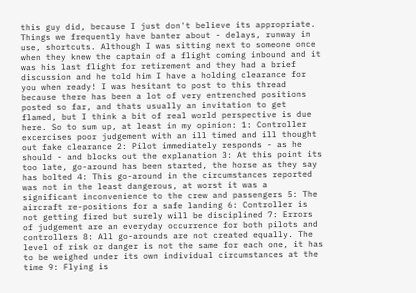this guy did, because I just don't believe its appropriate. Things we frequently have banter about - delays, runway in use, shortcuts. Although I was sitting next to someone once when they knew the captain of a flight coming inbound and it was his last flight for retirement and they had a brief discussion and he told him I have a holding clearance for you when ready! I was hesitant to post to this thread because there has been a lot of very entrenched positions posted so far, and thats usually an invitation to get flamed, but I think a bit of real world perspective is due here. So to sum up, at least in my opinion: 1: Controller excercises poor judgement with an ill timed and ill thought out fake clearance 2: Pilot immediately responds - as he should - and blocks out the explanation 3: At this point its too late, go-around has been started, the horse as they say has bolted 4: This go-around in the circumstances reported was not in the least dangerous, at worst it was a significant inconvenience to the crew and passengers 5: The aircraft re-positions for a safe landing 6: Controller is not getting fired but surely will be disciplined 7: Errors of judgement are an everyday occurrence for both pilots and controllers 8: All go-arounds are not created equally. The level of risk or danger is not the same for each one, it has to be weighed under its own individual circumstances at the time 9: Flying is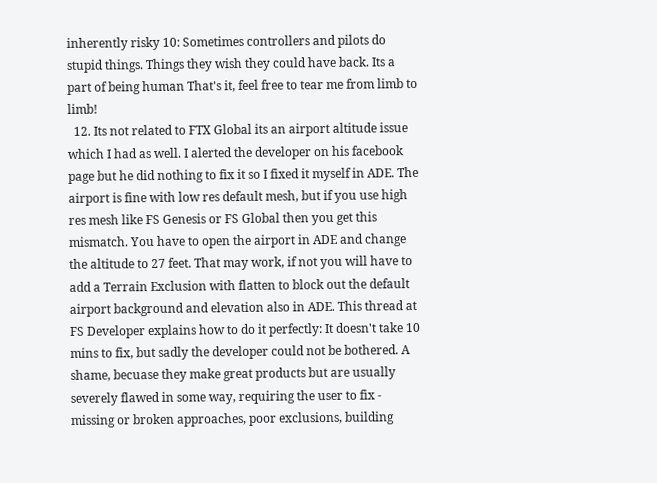inherently risky 10: Sometimes controllers and pilots do stupid things. Things they wish they could have back. Its a part of being human That's it, feel free to tear me from limb to limb!
  12. Its not related to FTX Global its an airport altitude issue which I had as well. I alerted the developer on his facebook page but he did nothing to fix it so I fixed it myself in ADE. The airport is fine with low res default mesh, but if you use high res mesh like FS Genesis or FS Global then you get this mismatch. You have to open the airport in ADE and change the altitude to 27 feet. That may work, if not you will have to add a Terrain Exclusion with flatten to block out the default airport background and elevation also in ADE. This thread at FS Developer explains how to do it perfectly: It doesn't take 10 mins to fix, but sadly the developer could not be bothered. A shame, becuase they make great products but are usually severely flawed in some way, requiring the user to fix - missing or broken approaches, poor exclusions, building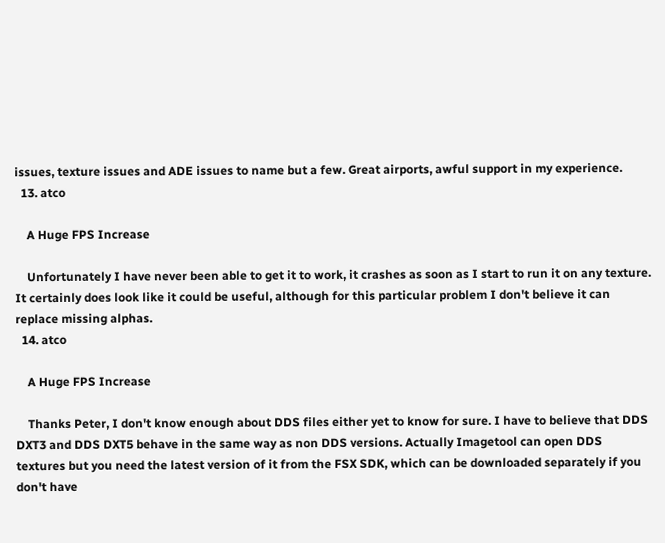issues, texture issues and ADE issues to name but a few. Great airports, awful support in my experience.
  13. atco

    A Huge FPS Increase

    Unfortunately I have never been able to get it to work, it crashes as soon as I start to run it on any texture. It certainly does look like it could be useful, although for this particular problem I don't believe it can replace missing alphas.
  14. atco

    A Huge FPS Increase

    Thanks Peter, I don't know enough about DDS files either yet to know for sure. I have to believe that DDS DXT3 and DDS DXT5 behave in the same way as non DDS versions. Actually Imagetool can open DDS textures but you need the latest version of it from the FSX SDK, which can be downloaded separately if you don't have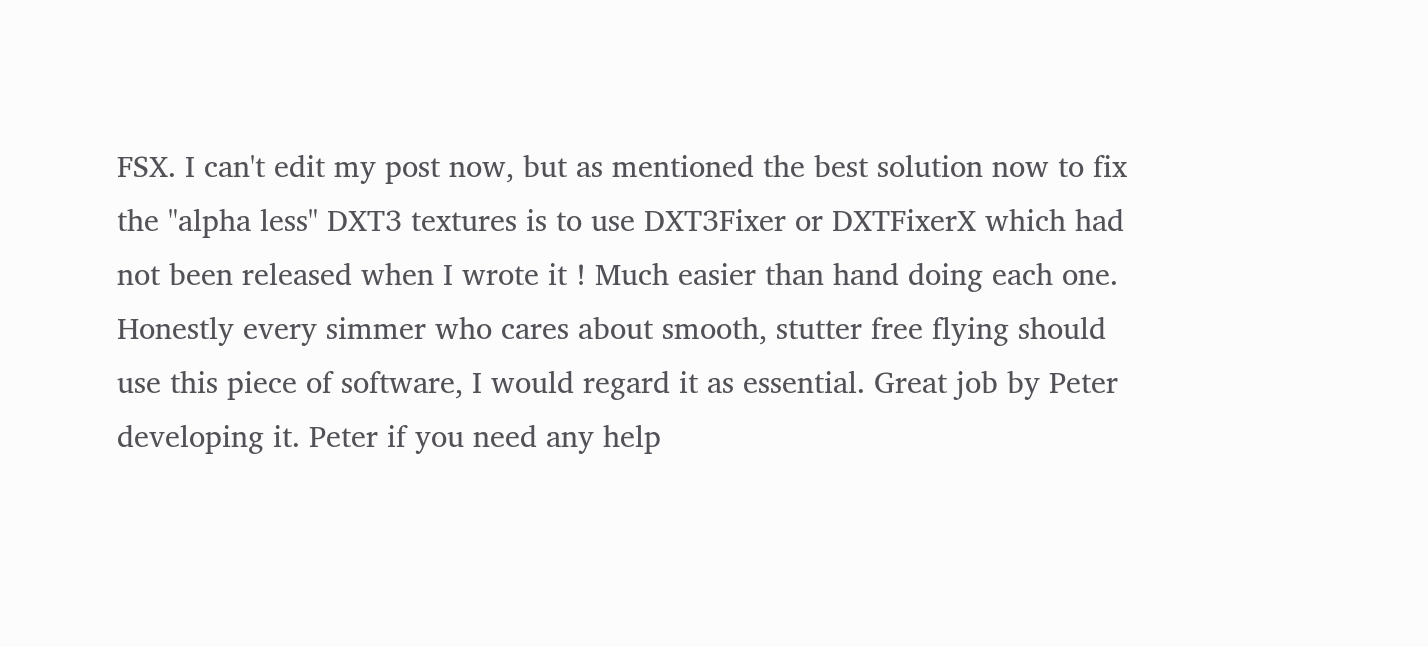FSX. I can't edit my post now, but as mentioned the best solution now to fix the "alpha less" DXT3 textures is to use DXT3Fixer or DXTFixerX which had not been released when I wrote it ! Much easier than hand doing each one. Honestly every simmer who cares about smooth, stutter free flying should use this piece of software, I would regard it as essential. Great job by Peter developing it. Peter if you need any help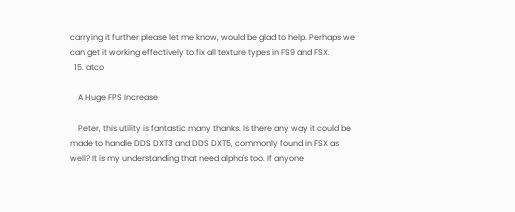carrying it further please let me know, would be glad to help. Perhaps we can get it working effectively to fix all texture types in FS9 and FSX.
  15. atco

    A Huge FPS Increase

    Peter, this utility is fantastic many thanks. Is there any way it could be made to handle DDS DXT3 and DDS DXT5, commonly found in FSX as well? It is my understanding that need alpha's too. If anyone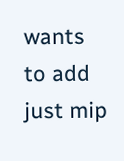wants to add just mip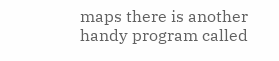maps there is another handy program called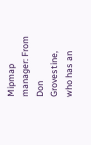Mipmap manager: From Don Grovestine, who has an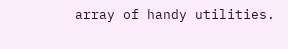array of handy utilities.